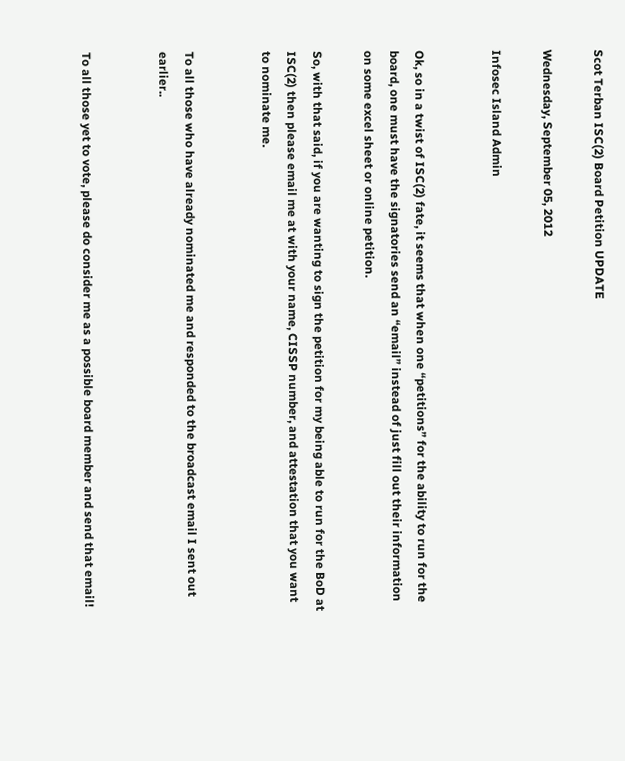Scot Terban ISC(2) Board Petition UPDATE

Wednesday, September 05, 2012

Infosec Island Admin


Ok, so in a twist of ISC(2) fate, it seems that when one “petitions” for the ability to run for the board, one must have the signatories send an “email” instead of just fill out their information on some excel sheet or online petition.

So, with that said, if you are wanting to sign the petition for my being able to run for the BoD at ISC(2) then please email me at with your name, CISSP number, and attestation that you want to nominate me.


To all those who have already nominated me and responded to the broadcast email I sent out earlier..


To all those yet to vote, please do consider me as a possible board member and send that email!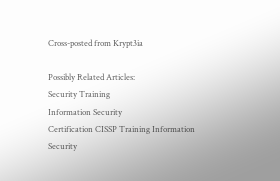Cross-posted from Krypt3ia

Possibly Related Articles:
Security Training
Information Security
Certification CISSP Training Information Security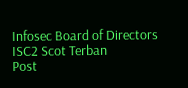Infosec Board of Directors ISC2 Scot Terban
Post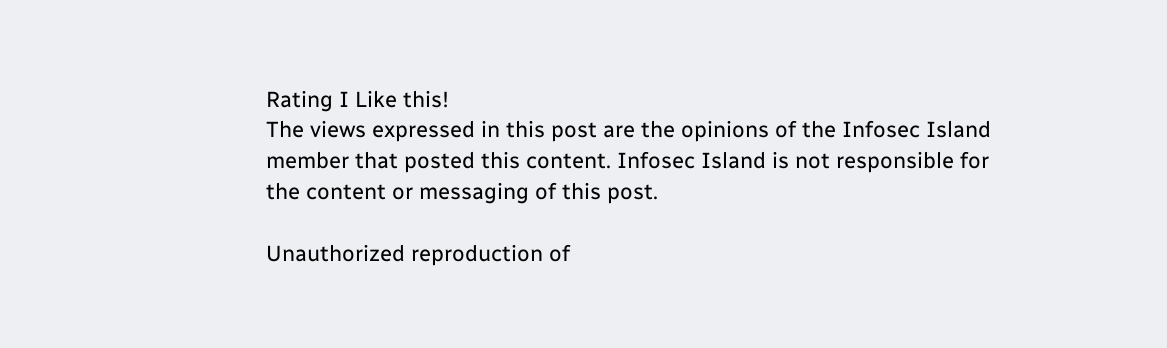Rating I Like this!
The views expressed in this post are the opinions of the Infosec Island member that posted this content. Infosec Island is not responsible for the content or messaging of this post.

Unauthorized reproduction of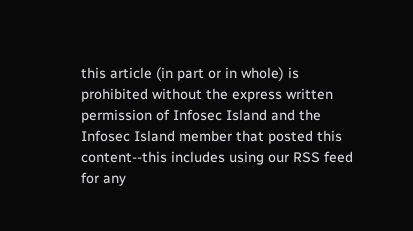this article (in part or in whole) is prohibited without the express written permission of Infosec Island and the Infosec Island member that posted this content--this includes using our RSS feed for any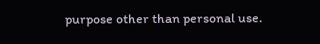purpose other than personal use.